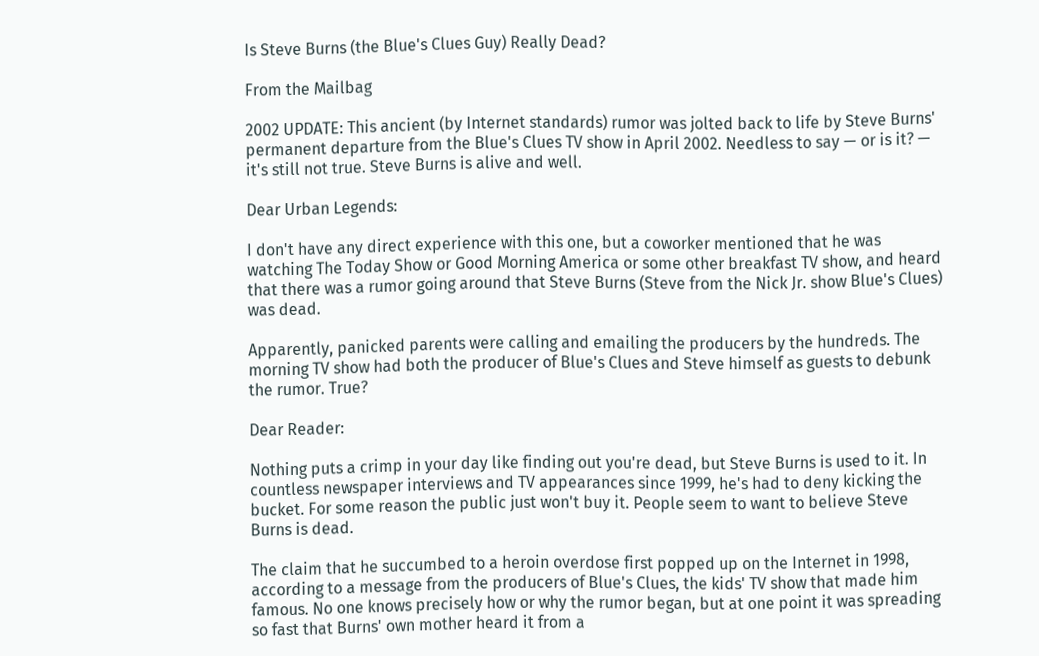Is Steve Burns (the Blue's Clues Guy) Really Dead?

From the Mailbag

2002 UPDATE: This ancient (by Internet standards) rumor was jolted back to life by Steve Burns' permanent departure from the Blue's Clues TV show in April 2002. Needless to say — or is it? — it's still not true. Steve Burns is alive and well.

Dear Urban Legends:

I don't have any direct experience with this one, but a coworker mentioned that he was watching The Today Show or Good Morning America or some other breakfast TV show, and heard that there was a rumor going around that Steve Burns (Steve from the Nick Jr. show Blue's Clues) was dead.

Apparently, panicked parents were calling and emailing the producers by the hundreds. The morning TV show had both the producer of Blue's Clues and Steve himself as guests to debunk the rumor. True?

Dear Reader:

Nothing puts a crimp in your day like finding out you're dead, but Steve Burns is used to it. In countless newspaper interviews and TV appearances since 1999, he's had to deny kicking the bucket. For some reason the public just won't buy it. People seem to want to believe Steve Burns is dead.

The claim that he succumbed to a heroin overdose first popped up on the Internet in 1998, according to a message from the producers of Blue's Clues, the kids' TV show that made him famous. No one knows precisely how or why the rumor began, but at one point it was spreading so fast that Burns' own mother heard it from a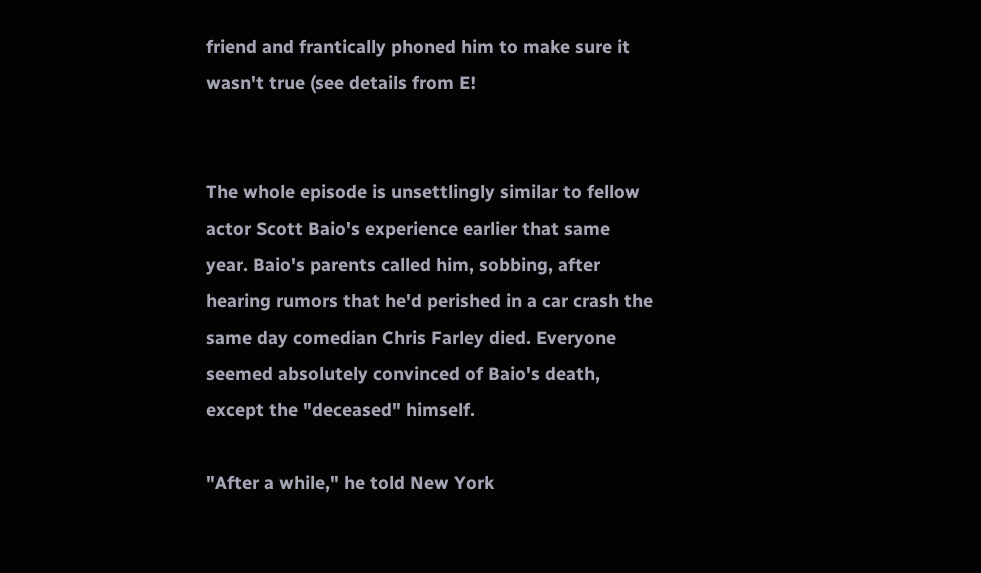friend and frantically phoned him to make sure it wasn't true (see details from E!


The whole episode is unsettlingly similar to fellow actor Scott Baio's experience earlier that same year. Baio's parents called him, sobbing, after hearing rumors that he'd perished in a car crash the same day comedian Chris Farley died. Everyone seemed absolutely convinced of Baio's death, except the "deceased" himself.

"After a while," he told New York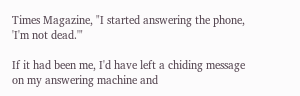Times Magazine, "I started answering the phone, 'I'm not dead.'"

If it had been me, I'd have left a chiding message on my answering machine and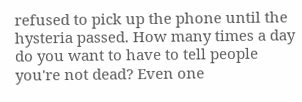refused to pick up the phone until the hysteria passed. How many times a day do you want to have to tell people you're not dead? Even one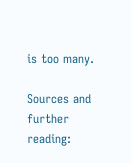is too many.

Sources and further reading: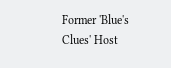Former 'Blue's Clues' Host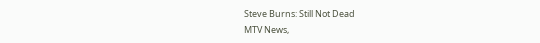Steve Burns: Still Not Dead
MTV News,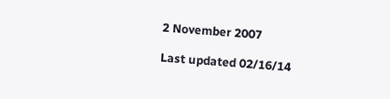2 November 2007

Last updated 02/16/14